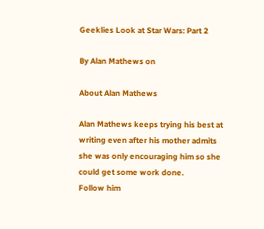Geeklies Look at Star Wars: Part 2

By Alan Mathews on

About Alan Mathews

Alan Mathews keeps trying his best at writing even after his mother admits she was only encouraging him so she could get some work done.
Follow him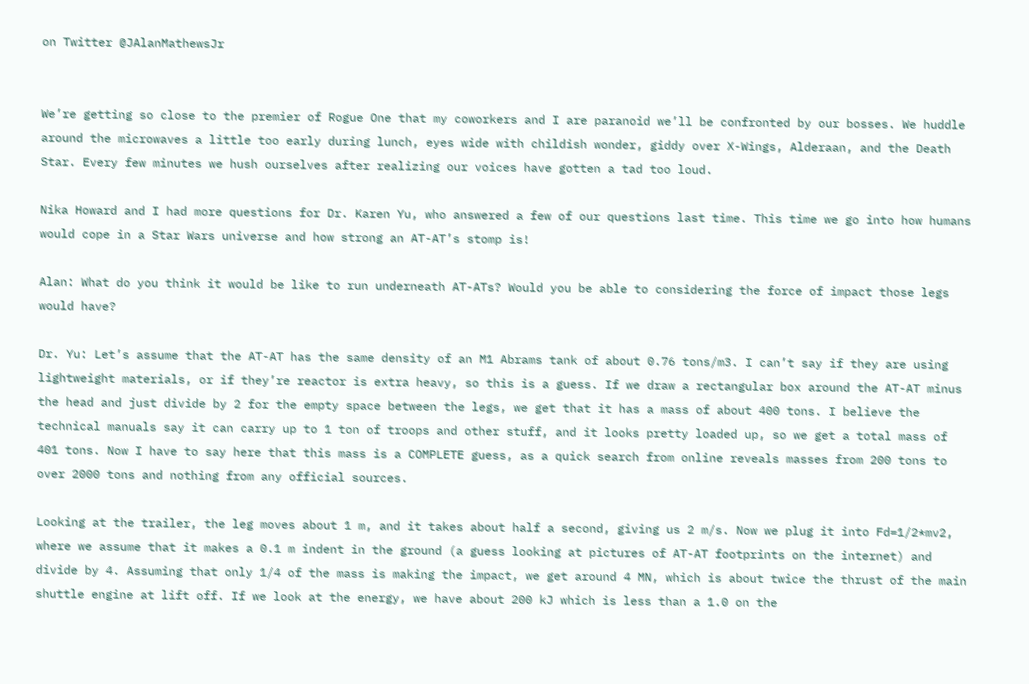on Twitter @JAlanMathewsJr


We’re getting so close to the premier of Rogue One that my coworkers and I are paranoid we’ll be confronted by our bosses. We huddle around the microwaves a little too early during lunch, eyes wide with childish wonder, giddy over X-Wings, Alderaan, and the Death Star. Every few minutes we hush ourselves after realizing our voices have gotten a tad too loud.

Nika Howard and I had more questions for Dr. Karen Yu, who answered a few of our questions last time. This time we go into how humans would cope in a Star Wars universe and how strong an AT-AT’s stomp is!

Alan: What do you think it would be like to run underneath AT-ATs? Would you be able to considering the force of impact those legs would have?

Dr. Yu: Let’s assume that the AT-AT has the same density of an M1 Abrams tank of about 0.76 tons/m3. I can’t say if they are using lightweight materials, or if they’re reactor is extra heavy, so this is a guess. If we draw a rectangular box around the AT-AT minus the head and just divide by 2 for the empty space between the legs, we get that it has a mass of about 400 tons. I believe the technical manuals say it can carry up to 1 ton of troops and other stuff, and it looks pretty loaded up, so we get a total mass of 401 tons. Now I have to say here that this mass is a COMPLETE guess, as a quick search from online reveals masses from 200 tons to over 2000 tons and nothing from any official sources.

Looking at the trailer, the leg moves about 1 m, and it takes about half a second, giving us 2 m/s. Now we plug it into Fd=1/2*mv2, where we assume that it makes a 0.1 m indent in the ground (a guess looking at pictures of AT-AT footprints on the internet) and divide by 4. Assuming that only 1/4 of the mass is making the impact, we get around 4 MN, which is about twice the thrust of the main shuttle engine at lift off. If we look at the energy, we have about 200 kJ which is less than a 1.0 on the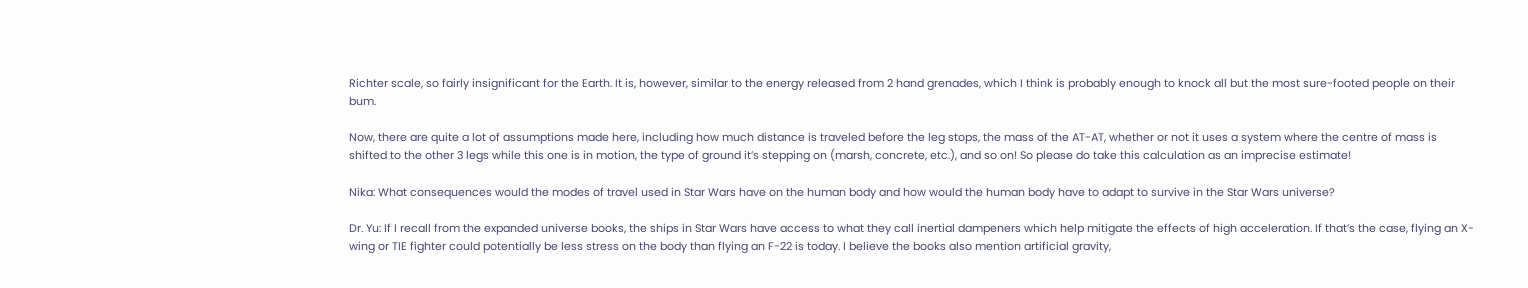Richter scale, so fairly insignificant for the Earth. It is, however, similar to the energy released from 2 hand grenades, which I think is probably enough to knock all but the most sure-footed people on their bum.

Now, there are quite a lot of assumptions made here, including how much distance is traveled before the leg stops, the mass of the AT-AT, whether or not it uses a system where the centre of mass is shifted to the other 3 legs while this one is in motion, the type of ground it’s stepping on (marsh, concrete, etc.), and so on! So please do take this calculation as an imprecise estimate!

Nika: What consequences would the modes of travel used in Star Wars have on the human body and how would the human body have to adapt to survive in the Star Wars universe?

Dr. Yu: If I recall from the expanded universe books, the ships in Star Wars have access to what they call inertial dampeners which help mitigate the effects of high acceleration. If that’s the case, flying an X-wing or TIE fighter could potentially be less stress on the body than flying an F-22 is today. I believe the books also mention artificial gravity,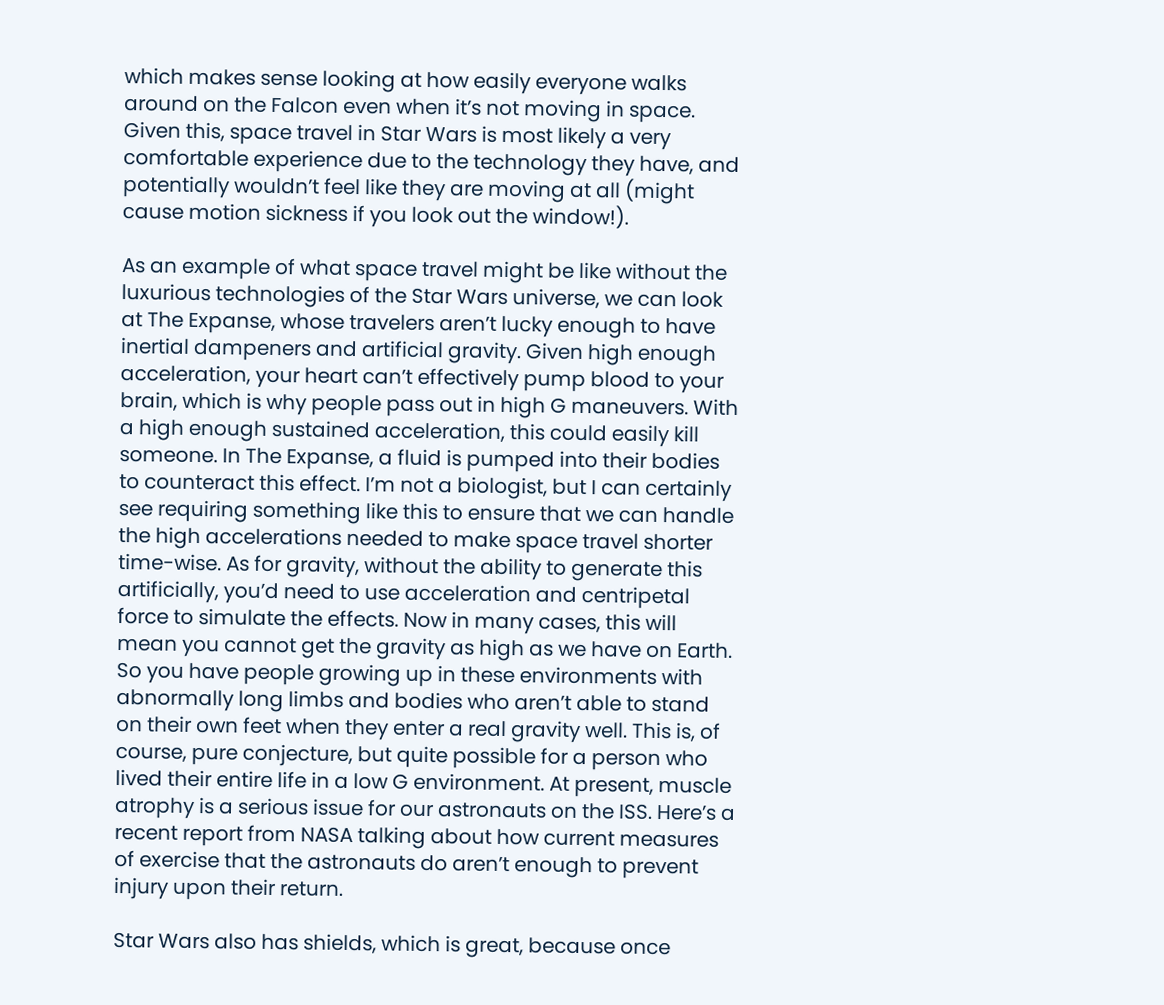which makes sense looking at how easily everyone walks around on the Falcon even when it’s not moving in space. Given this, space travel in Star Wars is most likely a very comfortable experience due to the technology they have, and potentially wouldn’t feel like they are moving at all (might cause motion sickness if you look out the window!).

As an example of what space travel might be like without the luxurious technologies of the Star Wars universe, we can look at The Expanse, whose travelers aren’t lucky enough to have inertial dampeners and artificial gravity. Given high enough acceleration, your heart can’t effectively pump blood to your brain, which is why people pass out in high G maneuvers. With a high enough sustained acceleration, this could easily kill someone. In The Expanse, a fluid is pumped into their bodies to counteract this effect. I’m not a biologist, but I can certainly see requiring something like this to ensure that we can handle the high accelerations needed to make space travel shorter time-wise. As for gravity, without the ability to generate this artificially, you’d need to use acceleration and centripetal force to simulate the effects. Now in many cases, this will mean you cannot get the gravity as high as we have on Earth. So you have people growing up in these environments with abnormally long limbs and bodies who aren’t able to stand on their own feet when they enter a real gravity well. This is, of course, pure conjecture, but quite possible for a person who lived their entire life in a low G environment. At present, muscle atrophy is a serious issue for our astronauts on the ISS. Here’s a recent report from NASA talking about how current measures of exercise that the astronauts do aren’t enough to prevent injury upon their return.

Star Wars also has shields, which is great, because once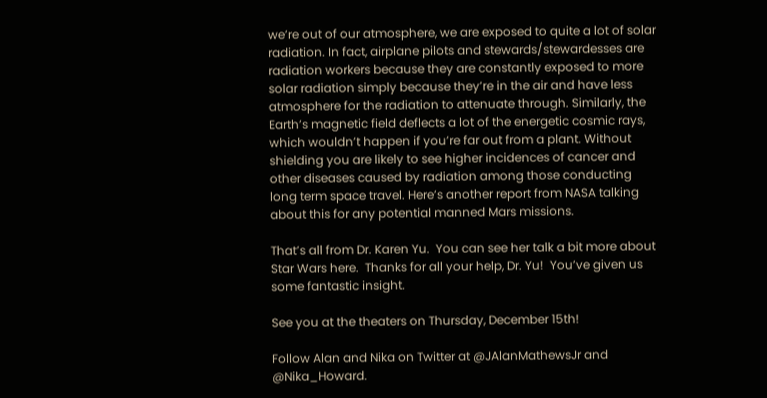we’re out of our atmosphere, we are exposed to quite a lot of solar radiation. In fact, airplane pilots and stewards/stewardesses are radiation workers because they are constantly exposed to more solar radiation simply because they’re in the air and have less atmosphere for the radiation to attenuate through. Similarly, the Earth’s magnetic field deflects a lot of the energetic cosmic rays, which wouldn’t happen if you’re far out from a plant. Without shielding you are likely to see higher incidences of cancer and other diseases caused by radiation among those conducting long term space travel. Here’s another report from NASA talking about this for any potential manned Mars missions.

That’s all from Dr. Karen Yu.  You can see her talk a bit more about Star Wars here.  Thanks for all your help, Dr. Yu!  You’ve given us some fantastic insight.

See you at the theaters on Thursday, December 15th!

Follow Alan and Nika on Twitter at @JAlanMathewsJr and @Nika_Howard.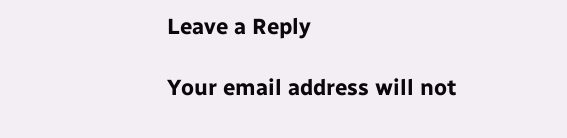Leave a Reply

Your email address will not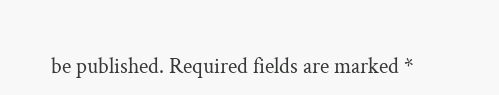be published. Required fields are marked *